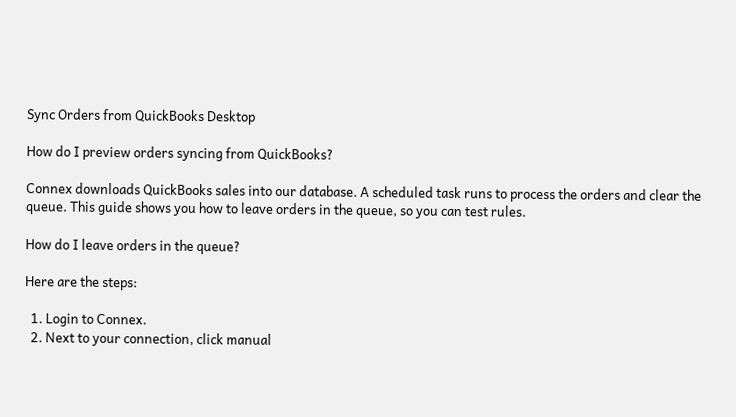Sync Orders from QuickBooks Desktop

How do I preview orders syncing from QuickBooks?

Connex downloads QuickBooks sales into our database. A scheduled task runs to process the orders and clear the queue. This guide shows you how to leave orders in the queue, so you can test rules.

How do I leave orders in the queue?

Here are the steps:

  1. Login to Connex.
  2. Next to your connection, click manual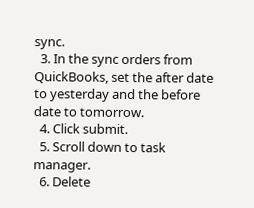sync.
  3. In the sync orders from QuickBooks, set the after date to yesterday and the before date to tomorrow.
  4. Click submit.
  5. Scroll down to task manager.
  6. Delete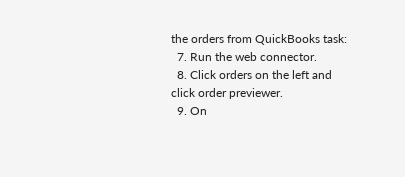the orders from QuickBooks task:
  7. Run the web connector.
  8. Click orders on the left and click order previewer.
  9. On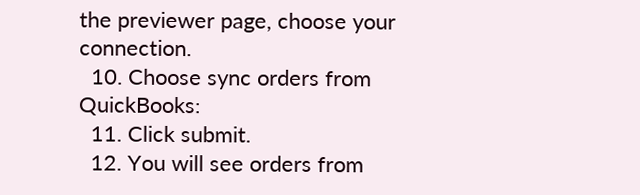the previewer page, choose your connection.
  10. Choose sync orders from QuickBooks:
  11. Click submit.
  12. You will see orders from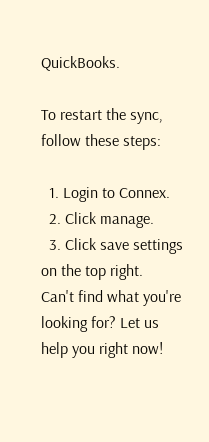QuickBooks.

To restart the sync, follow these steps:

  1. Login to Connex.
  2. Click manage.
  3. Click save settings on the top right.
Can't find what you're looking for? Let us help you right now!